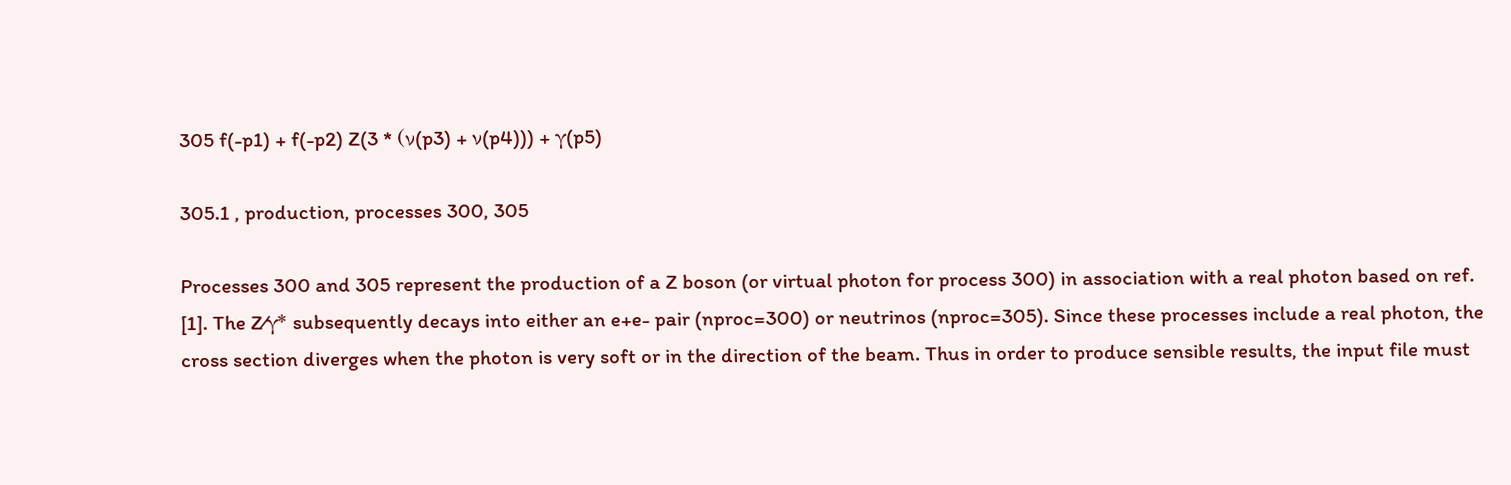305 f(-p1) + f(-p2) Z(3 * (ν(p3) + ν(p4))) + γ(p5)

305.1 , production, processes 300, 305

Processes 300 and 305 represent the production of a Z boson (or virtual photon for process 300) in association with a real photon based on ref. [1]. The Z∕γ* subsequently decays into either an e+e- pair (nproc=300) or neutrinos (nproc=305). Since these processes include a real photon, the cross section diverges when the photon is very soft or in the direction of the beam. Thus in order to produce sensible results, the input file must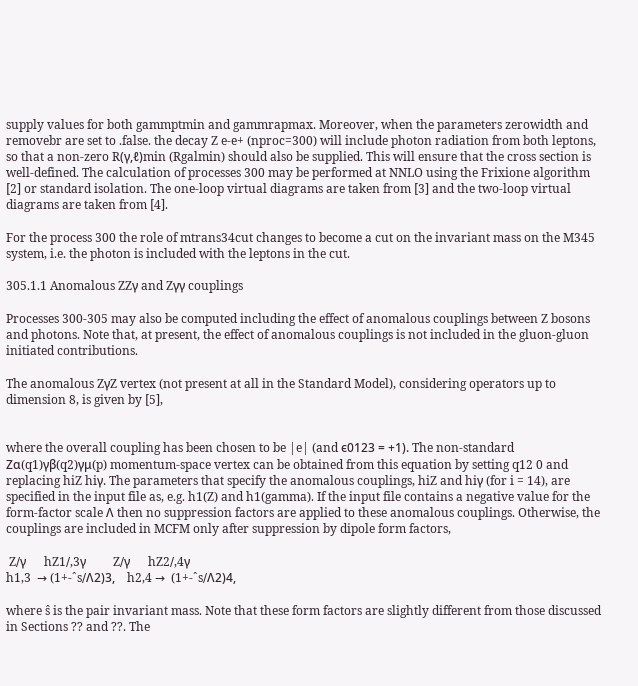supply values for both gammptmin and gammrapmax. Moreover, when the parameters zerowidth and removebr are set to .false. the decay Z e-e+ (nproc=300) will include photon radiation from both leptons, so that a non-zero R(γ,ℓ)min (Rgalmin) should also be supplied. This will ensure that the cross section is well-defined. The calculation of processes 300 may be performed at NNLO using the Frixione algorithm [2] or standard isolation. The one-loop virtual diagrams are taken from [3] and the two-loop virtual diagrams are taken from [4].

For the process 300 the role of mtrans34cut changes to become a cut on the invariant mass on the M345 system, i.e. the photon is included with the leptons in the cut.

305.1.1 Anomalous ZZγ and Zγγ couplings

Processes 300-305 may also be computed including the effect of anomalous couplings between Z bosons and photons. Note that, at present, the effect of anomalous couplings is not included in the gluon-gluon initiated contributions.

The anomalous ZγZ vertex (not present at all in the Standard Model), considering operators up to dimension 8, is given by [5],


where the overall coupling has been chosen to be |e| (and ϵ0123 = +1). The non-standard Zα(q1)γβ(q2)γμ(p) momentum-space vertex can be obtained from this equation by setting q12 0 and replacing hiZ hiγ. The parameters that specify the anomalous couplings, hiZ and hiγ (for i = 14), are specified in the input file as, e.g. h1(Z) and h1(gamma). If the input file contains a negative value for the form-factor scale Λ then no suppression factors are applied to these anomalous couplings. Otherwise, the couplings are included in MCFM only after suppression by dipole form factors,

 Z∕γ      hZ1∕,3γ         Z∕γ      hZ2∕,4γ
h1,3  → (1+-ˆs∕Λ2)3,    h2,4 →  (1+-ˆs∕Λ2)4,

where ŝ is the pair invariant mass. Note that these form factors are slightly different from those discussed in Sections ?? and ??. The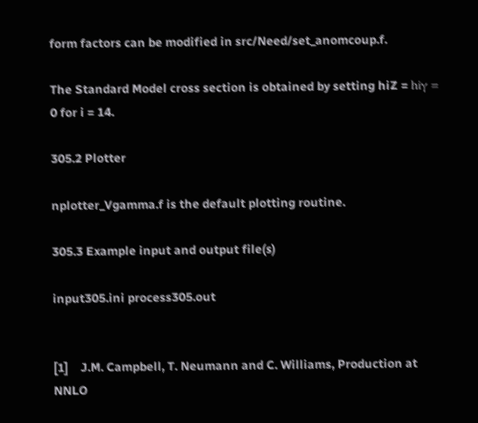form factors can be modified in src/Need/set_anomcoup.f.

The Standard Model cross section is obtained by setting hiZ = hiγ = 0 for i = 14.

305.2 Plotter

nplotter_Vgamma.f is the default plotting routine.

305.3 Example input and output file(s)

input305.ini process305.out


[1]    J.M. Campbell, T. Neumann and C. Williams, Production at NNLO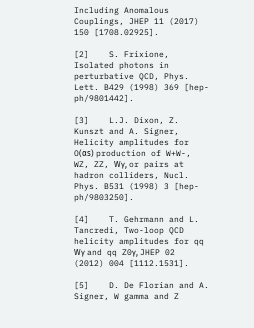Including Anomalous Couplings, JHEP 11 (2017) 150 [1708.02925].

[2]    S. Frixione, Isolated photons in perturbative QCD, Phys. Lett. B429 (1998) 369 [hep-ph/9801442].

[3]    L.J. Dixon, Z. Kunszt and A. Signer, Helicity amplitudes for O(αs) production of W+W-, WZ, ZZ, Wγ, or pairs at hadron colliders, Nucl. Phys. B531 (1998) 3 [hep-ph/9803250].

[4]    T. Gehrmann and L. Tancredi, Two-loop QCD helicity amplitudes for qq Wγ and qq Z0γ, JHEP 02 (2012) 004 [1112.1531].

[5]    D. De Florian and A. Signer, W gamma and Z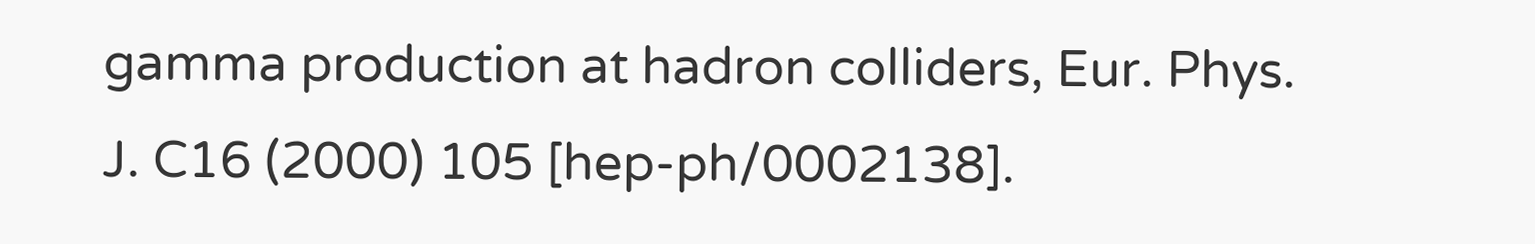gamma production at hadron colliders, Eur. Phys. J. C16 (2000) 105 [hep-ph/0002138].